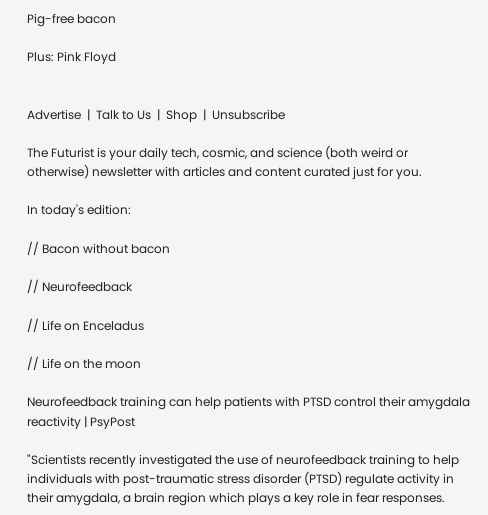Pig-free bacon

Plus: Pink Floyd


Advertise  |  Talk to Us  |  Shop  |  Unsubscribe

The Futurist is your daily tech, cosmic, and science (both weird or otherwise) newsletter with articles and content curated just for you.

In today's edition:

// Bacon without bacon

// Neurofeedback

// Life on Enceladus

// Life on the moon

Neurofeedback training can help patients with PTSD control their amygdala reactivity | PsyPost

"Scientists recently investigated the use of neurofeedback training to help individuals with post-traumatic stress disorder (PTSD) regulate activity in their amygdala, a brain region which plays a key role in fear responses.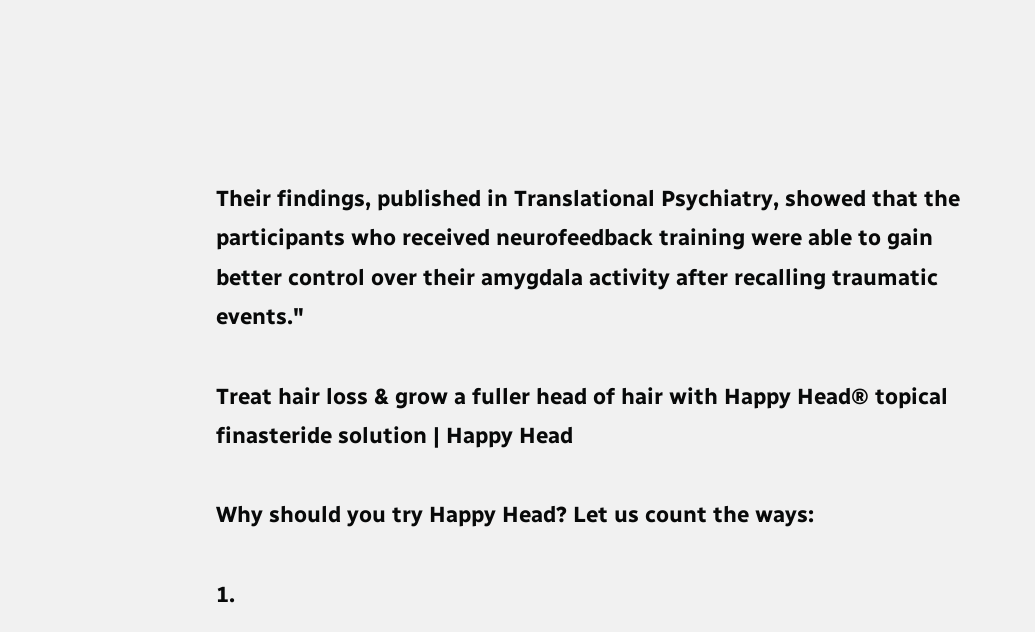Their findings, published in Translational Psychiatry, showed that the participants who received neurofeedback training were able to gain better control over their amygdala activity after recalling traumatic events."

Treat hair loss & grow a fuller head of hair with Happy Head® topical finasteride solution | Happy Head

Why should you try Happy Head? Let us count the ways:

1.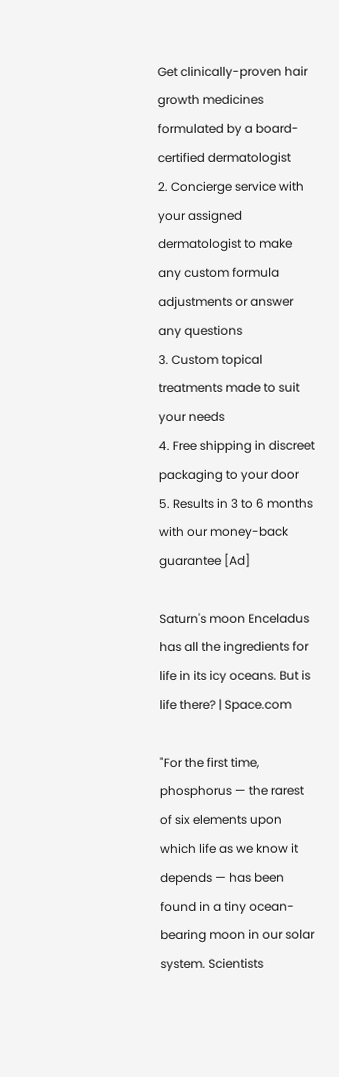Get clinically-proven hair growth medicines formulated by a board-certified dermatologist
2. Concierge service with your assigned dermatologist to make any custom formula adjustments or answer any questions
3. Custom topical treatments made to suit your needs
4. Free shipping in discreet packaging to your door
5. Results in 3 to 6 months with our money-back guarantee [Ad]

Saturn's moon Enceladus has all the ingredients for life in its icy oceans. But is life there? | Space.com

"For the first time, phosphorus — the rarest of six elements upon which life as we know it depends — has been found in a tiny ocean-bearing moon in our solar system. Scientists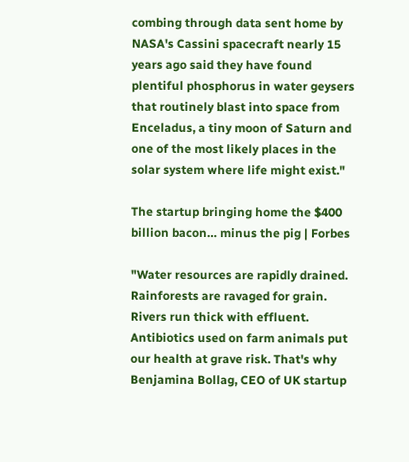combing through data sent home by NASA's Cassini spacecraft nearly 15 years ago said they have found plentiful phosphorus in water geysers that routinely blast into space from Enceladus, a tiny moon of Saturn and one of the most likely places in the solar system where life might exist."

The startup bringing home the $400 billion bacon… minus the pig | Forbes

"Water resources are rapidly drained. Rainforests are ravaged for grain. Rivers run thick with effluent. Antibiotics used on farm animals put our health at grave risk. That's why Benjamina Bollag, CEO of UK startup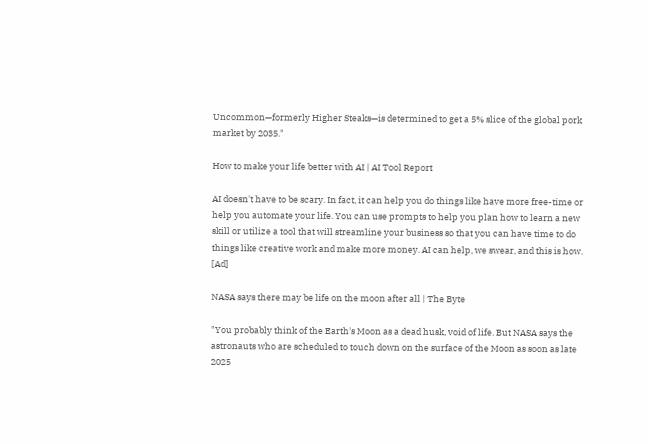Uncommon—formerly Higher Steaks—is determined to get a 5% slice of the global pork market by 2035."

How to make your life better with AI | AI Tool Report

AI doesn't have to be scary. In fact, it can help you do things like have more free-time or help you automate your life. You can use prompts to help you plan how to learn a new skill or utilize a tool that will streamline your business so that you can have time to do things like creative work and make more money. AI can help, we swear, and this is how. [Ad]

NASA says there may be life on the moon after all | The Byte

"You probably think of the Earth's Moon as a dead husk, void of life. But NASA says the astronauts who are scheduled to touch down on the surface of the Moon as soon as late 2025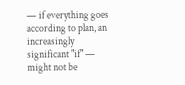— if everything goes according to plan, an increasingly significant "if" — might not be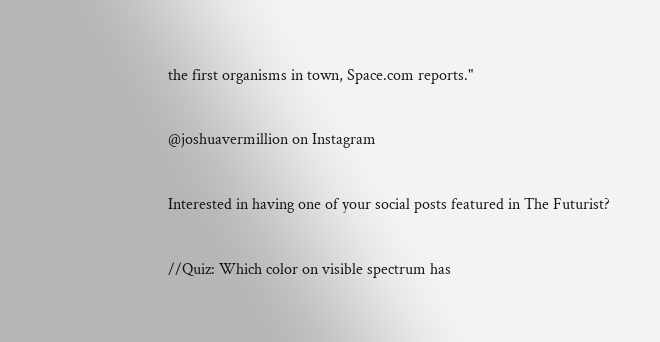the first organisms in town, Space.com reports."

@joshuavermillion on Instagram

Interested in having one of your social posts featured in The Futurist?

//Quiz: Which color on visible spectrum has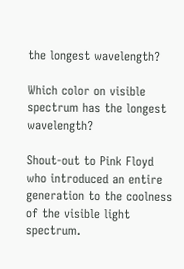the longest wavelength?

Which color on visible spectrum has the longest wavelength?

Shout-out to Pink Floyd who introduced an entire generation to the coolness of the visible light spectrum.